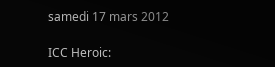samedi 17 mars 2012

ICC Heroic: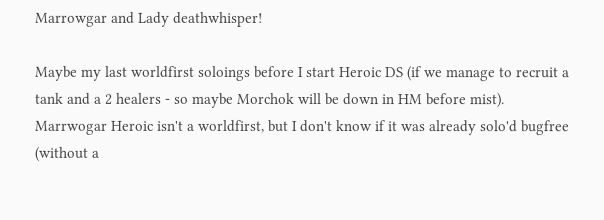Marrowgar and Lady deathwhisper!

Maybe my last worldfirst soloings before I start Heroic DS (if we manage to recruit a tank and a 2 healers - so maybe Morchok will be down in HM before mist).
Marrwogar Heroic isn't a worldfirst, but I don't know if it was already solo'd bugfree (without a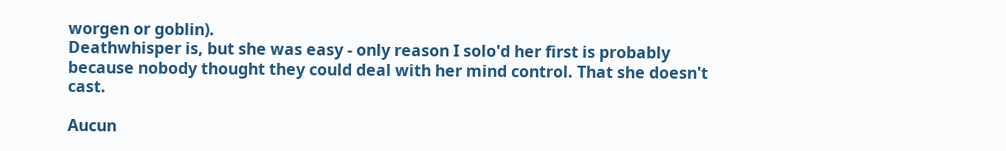worgen or goblin).
Deathwhisper is, but she was easy - only reason I solo'd her first is probably because nobody thought they could deal with her mind control. That she doesn't cast.

Aucun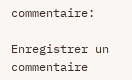commentaire:

Enregistrer un commentaire